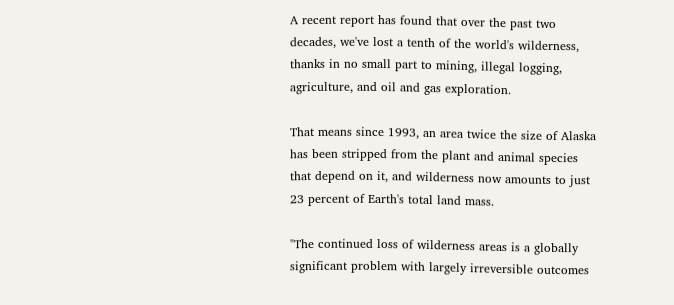A recent report has found that over the past two decades, we've lost a tenth of the world's wilderness, thanks in no small part to mining, illegal logging, agriculture, and oil and gas exploration.

That means since 1993, an area twice the size of Alaska has been stripped from the plant and animal species that depend on it, and wilderness now amounts to just 23 percent of Earth's total land mass.

"The continued loss of wilderness areas is a globally significant problem with largely irreversible outcomes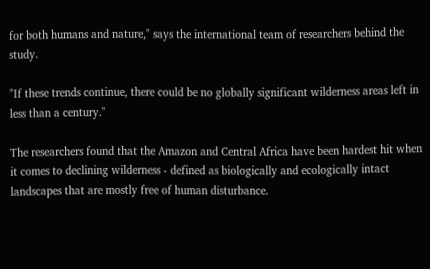for both humans and nature," says the international team of researchers behind the study.

"If these trends continue, there could be no globally significant wilderness areas left in less than a century."

The researchers found that the Amazon and Central Africa have been hardest hit when it comes to declining wilderness - defined as biologically and ecologically intact landscapes that are mostly free of human disturbance.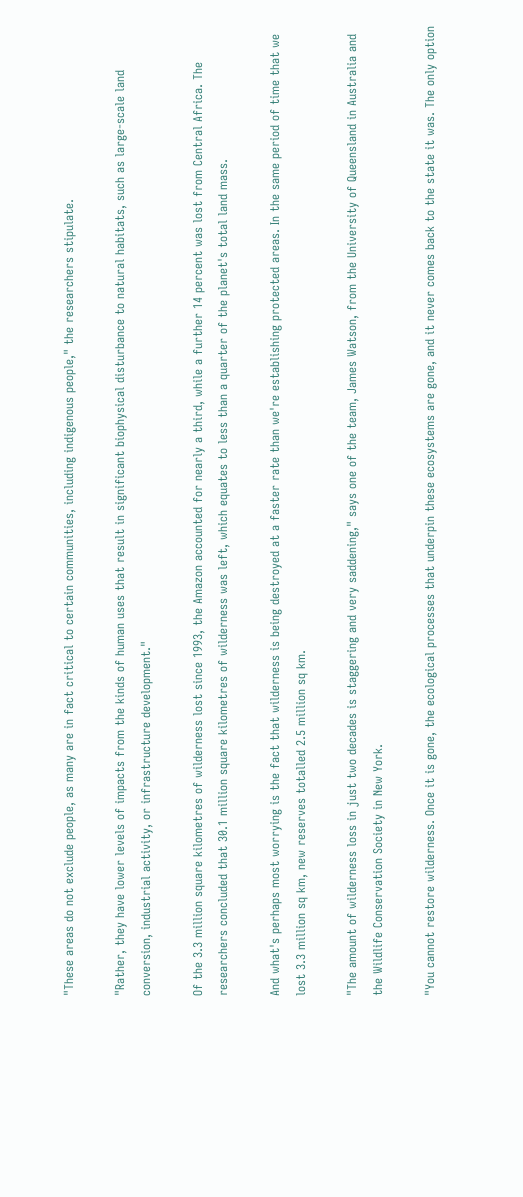"These areas do not exclude people, as many are in fact critical to certain communities, including indigenous people," the researchers stipulate.

"Rather, they have lower levels of impacts from the kinds of human uses that result in significant biophysical disturbance to natural habitats, such as large-scale land conversion, industrial activity, or infrastructure development."

Of the 3.3 million square kilometres of wilderness lost since 1993, the Amazon accounted for nearly a third, while a further 14 percent was lost from Central Africa. The researchers concluded that 30.1 million square kilometres of wilderness was left, which equates to less than a quarter of the planet's total land mass.

And what's perhaps most worrying is the fact that wilderness is being destroyed at a faster rate than we're establishing protected areas. In the same period of time that we lost 3.3 million sq km, new reserves totalled 2.5 million sq km.

"The amount of wilderness loss in just two decades is staggering and very saddening," says one of the team, James Watson, from the University of Queensland in Australia and the Wildlife Conservation Society in New York.

"You cannot restore wilderness. Once it is gone, the ecological processes that underpin these ecosystems are gone, and it never comes back to the state it was. The only option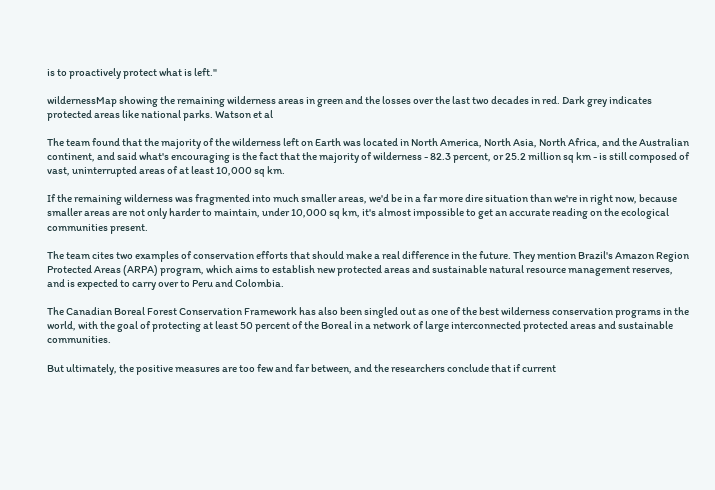is to proactively protect what is left."

wildernessMap showing the remaining wilderness areas in green and the losses over the last two decades in red. Dark grey indicates protected areas like national parks. Watson et al

The team found that the majority of the wilderness left on Earth was located in North America, North Asia, North Africa, and the Australian continent, and said what's encouraging is the fact that the majority of wilderness - 82.3 percent, or 25.2 million sq km - is still composed of vast, uninterrupted areas of at least 10,000 sq km.

If the remaining wilderness was fragmented into much smaller areas, we'd be in a far more dire situation than we're in right now, because smaller areas are not only harder to maintain, under 10,000 sq km, it's almost impossible to get an accurate reading on the ecological communities present.

The team cites two examples of conservation efforts that should make a real difference in the future. They mention Brazil's Amazon Region Protected Areas (ARPA) program, which aims to establish new protected areas and sustainable natural resource management reserves, and is expected to carry over to Peru and Colombia.

The Canadian Boreal Forest Conservation Framework has also been singled out as one of the best wilderness conservation programs in the world, with the goal of protecting at least 50 percent of the Boreal in a network of large interconnected protected areas and sustainable communities.

But ultimately, the positive measures are too few and far between, and the researchers conclude that if current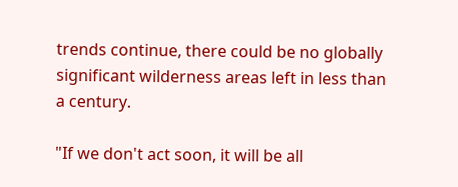trends continue, there could be no globally significant wilderness areas left in less than a century.

"If we don't act soon, it will be all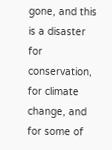gone, and this is a disaster for conservation, for climate change, and for some of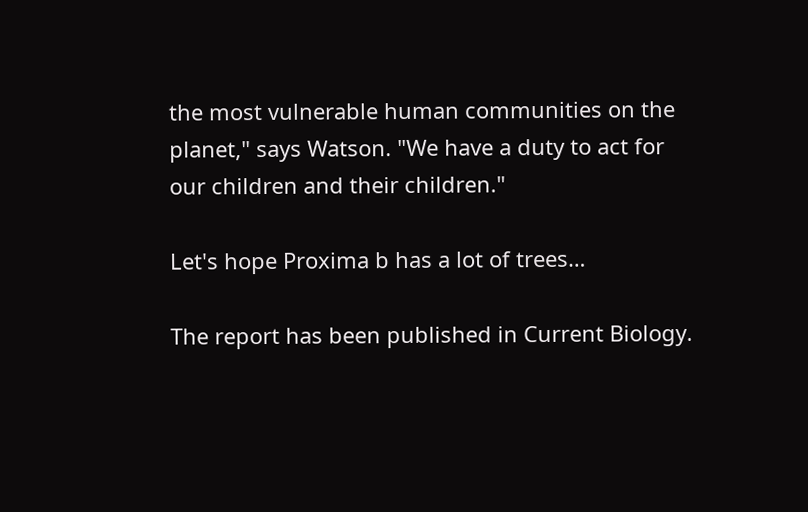the most vulnerable human communities on the planet," says Watson. "We have a duty to act for our children and their children."

Let's hope Proxima b has a lot of trees…

The report has been published in Current Biology.